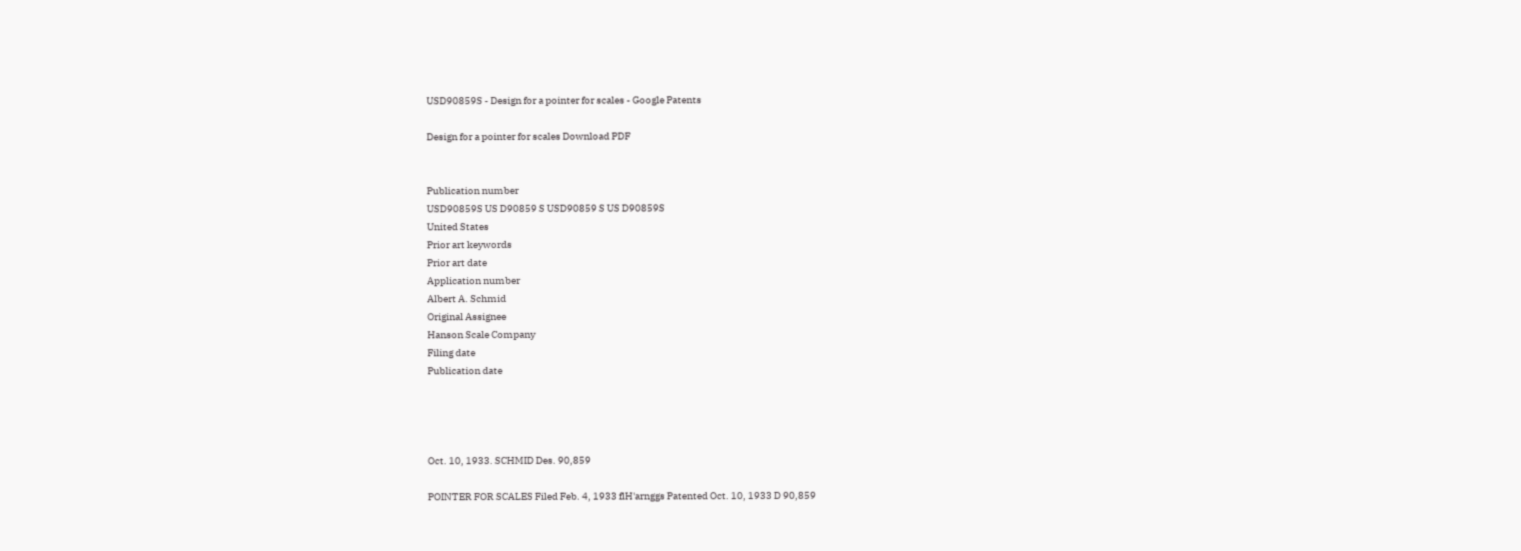USD90859S - Design for a pointer for scales - Google Patents

Design for a pointer for scales Download PDF


Publication number
USD90859S US D90859 S USD90859 S US D90859S
United States
Prior art keywords
Prior art date
Application number
Albert A. Schmid
Original Assignee
Hanson Scale Company
Filing date
Publication date




Oct. 10, 1933. SCHMID Des. 90,859

POINTER FOR SCALES Filed Feb. 4, 1933 flH'arnggs Patented Oct. 10, 1933 D 90,859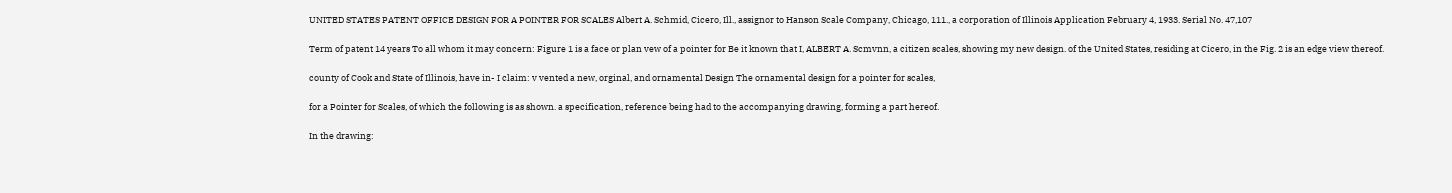UNITED STATES PATENT OFFICE DESIGN FOR A POINTER FOR SCALES Albert A. Schmid, Cicero, Ill., assignor to Hanson Scale Company, Chicago, 111., a corporation of Illinois Application February 4, 1933. Serial No. 47,107

Term of patent 14 years To all whom it may concern: Figure 1 is a face or plan vew of a pointer for Be it known that I, ALBERT A. Scmvnn, a citizen scales, showing my new design. of the United States, residing at Cicero, in the Fig. 2 is an edge view thereof.

county of Cook and State of Illinois, have in- I claim: v vented a new, orginal, and ornamental Design The ornamental design for a pointer for scales,

for a Pointer for Scales, of which the following is as shown. a specification, reference being had to the accompanying drawing, forming a part hereof.

In the drawing: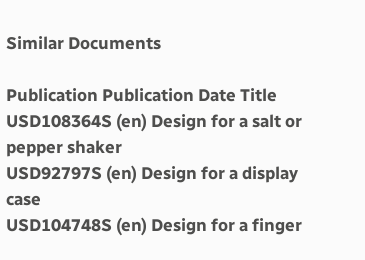Similar Documents

Publication Publication Date Title
USD108364S (en) Design for a salt or pepper shaker
USD92797S (en) Design for a display case
USD104748S (en) Design for a finger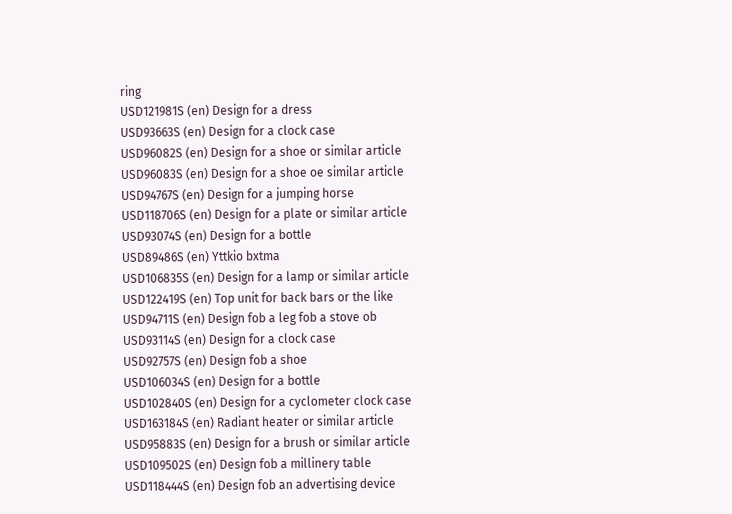ring
USD121981S (en) Design for a dress
USD93663S (en) Design for a clock case
USD96082S (en) Design for a shoe or similar article
USD96083S (en) Design for a shoe oe similar article
USD94767S (en) Design for a jumping horse
USD118706S (en) Design for a plate or similar article
USD93074S (en) Design for a bottle
USD89486S (en) Yttkio bxtma
USD106835S (en) Design for a lamp or similar article
USD122419S (en) Top unit for back bars or the like
USD94711S (en) Design fob a leg fob a stove ob
USD93114S (en) Design for a clock case
USD92757S (en) Design fob a shoe
USD106034S (en) Design for a bottle
USD102840S (en) Design for a cyclometer clock case
USD163184S (en) Radiant heater or similar article
USD95883S (en) Design for a brush or similar article
USD109502S (en) Design fob a millinery table
USD118444S (en) Design fob an advertising device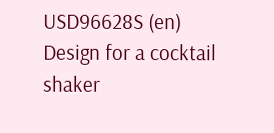USD96628S (en) Design for a cocktail shaker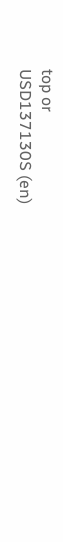top or
USD137130S (en)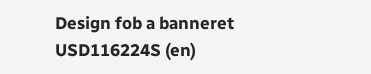Design fob a banneret
USD116224S (en)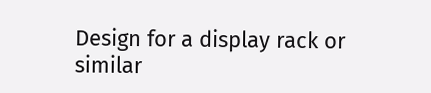Design for a display rack or similar